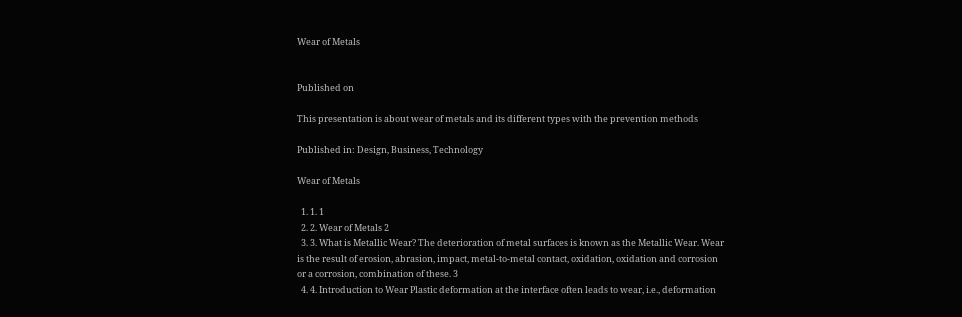Wear of Metals


Published on

This presentation is about wear of metals and its different types with the prevention methods

Published in: Design, Business, Technology

Wear of Metals

  1. 1. 1
  2. 2. Wear of Metals 2
  3. 3. What is Metallic Wear? The deterioration of metal surfaces is known as the Metallic Wear. Wear is the result of erosion, abrasion, impact, metal-to-metal contact, oxidation, oxidation and corrosion or a corrosion, combination of these. 3
  4. 4. Introduction to Wear Plastic deformation at the interface often leads to wear, i.e., deformation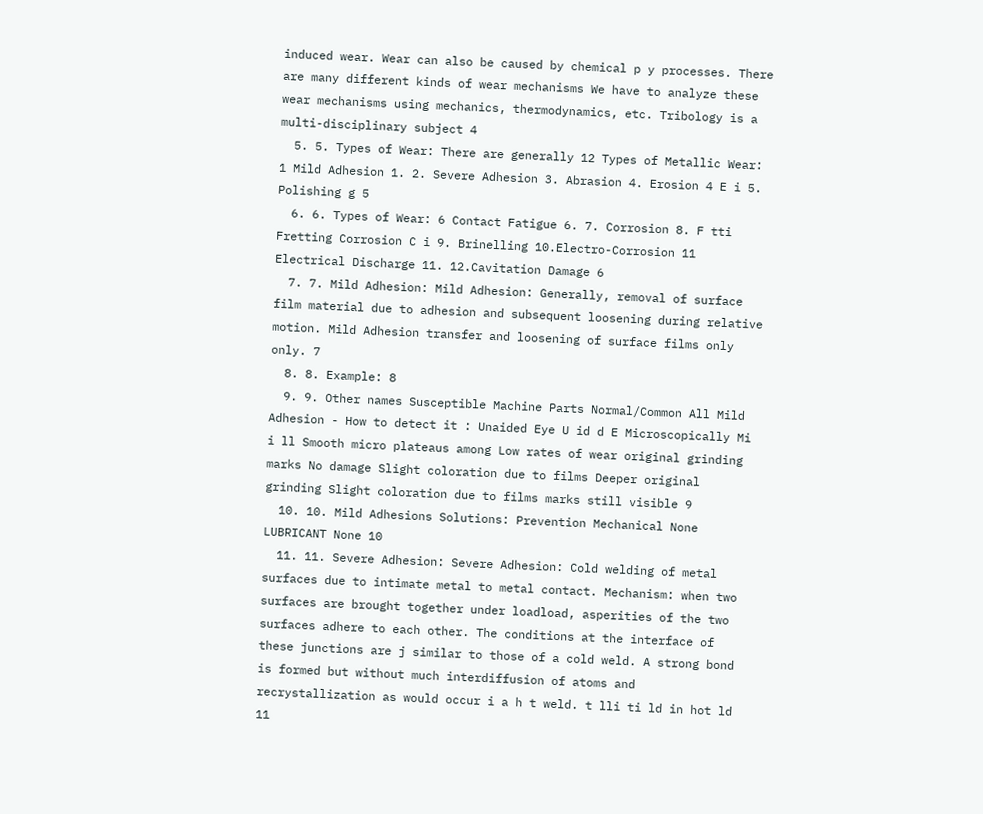induced wear. Wear can also be caused by chemical p y processes. There are many different kinds of wear mechanisms We have to analyze these wear mechanisms using mechanics, thermodynamics, etc. Tribology is a multi-disciplinary subject 4
  5. 5. Types of Wear: There are generally 12 Types of Metallic Wear: 1 Mild Adhesion 1. 2. Severe Adhesion 3. Abrasion 4. Erosion 4 E i 5. Polishing g 5
  6. 6. Types of Wear: 6 Contact Fatigue 6. 7. Corrosion 8. F tti Fretting Corrosion C i 9. Brinelling 10.Electro-Corrosion 11 Electrical Discharge 11. 12.Cavitation Damage 6
  7. 7. Mild Adhesion: Mild Adhesion: Generally, removal of surface film material due to adhesion and subsequent loosening during relative motion. Mild Adhesion transfer and loosening of surface films only only. 7
  8. 8. Example: 8
  9. 9. Other names Susceptible Machine Parts Normal/Common All Mild Adhesion - How to detect it : Unaided Eye U id d E Microscopically Mi i ll Smooth micro plateaus among Low rates of wear original grinding marks No damage Slight coloration due to films Deeper original grinding Slight coloration due to films marks still visible 9
  10. 10. Mild Adhesions Solutions: Prevention Mechanical None LUBRICANT None 10
  11. 11. Severe Adhesion: Severe Adhesion: Cold welding of metal surfaces due to intimate metal to metal contact. Mechanism: when two surfaces are brought together under loadload, asperities of the two surfaces adhere to each other. The conditions at the interface of these junctions are j similar to those of a cold weld. A strong bond is formed but without much interdiffusion of atoms and recrystallization as would occur i a h t weld. t lli ti ld in hot ld 11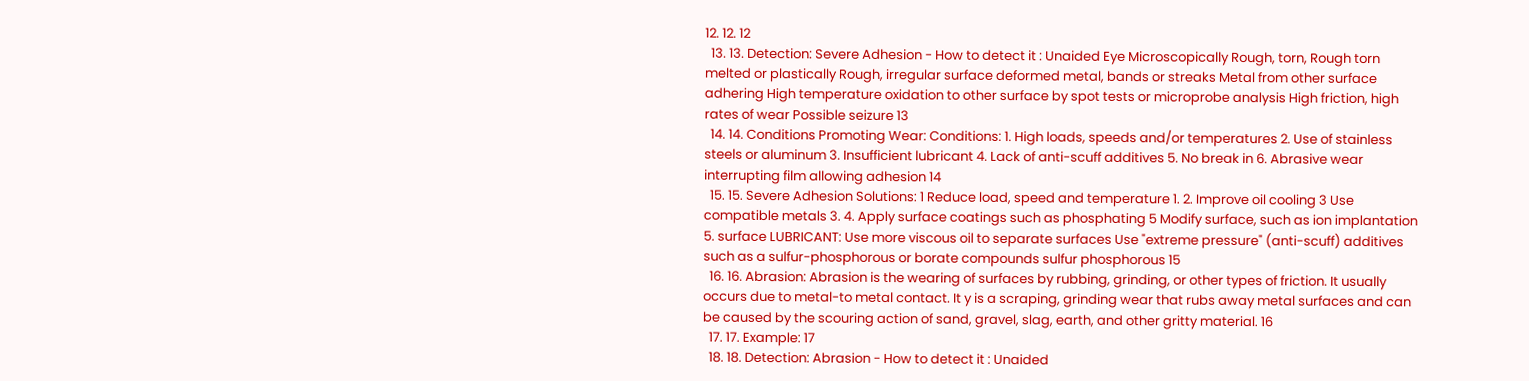12. 12. 12
  13. 13. Detection: Severe Adhesion - How to detect it : Unaided Eye Microscopically Rough, torn, Rough torn melted or plastically Rough, irregular surface deformed metal, bands or streaks Metal from other surface adhering High temperature oxidation to other surface by spot tests or microprobe analysis High friction, high rates of wear Possible seizure 13
  14. 14. Conditions Promoting Wear: Conditions: 1. High loads, speeds and/or temperatures 2. Use of stainless steels or aluminum 3. Insufficient lubricant 4. Lack of anti-scuff additives 5. No break in 6. Abrasive wear interrupting film allowing adhesion 14
  15. 15. Severe Adhesion Solutions: 1 Reduce load, speed and temperature 1. 2. Improve oil cooling 3 Use compatible metals 3. 4. Apply surface coatings such as phosphating 5 Modify surface, such as ion implantation 5. surface LUBRICANT: Use more viscous oil to separate surfaces Use "extreme pressure" (anti-scuff) additives such as a sulfur-phosphorous or borate compounds sulfur phosphorous 15
  16. 16. Abrasion: Abrasion is the wearing of surfaces by rubbing, grinding, or other types of friction. It usually occurs due to metal-to metal contact. It y is a scraping, grinding wear that rubs away metal surfaces and can be caused by the scouring action of sand, gravel, slag, earth, and other gritty material. 16
  17. 17. Example: 17
  18. 18. Detection: Abrasion - How to detect it : Unaided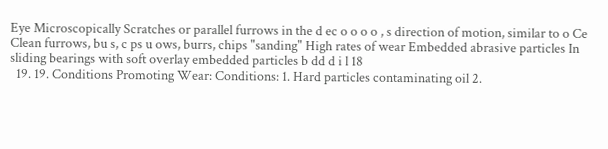Eye Microscopically Scratches or parallel furrows in the d ec o o o o , s direction of motion, similar to o Ce Clean furrows, bu s, c ps u ows, burrs, chips "sanding" High rates of wear Embedded abrasive particles In sliding bearings with soft overlay embedded particles b dd d i l 18
  19. 19. Conditions Promoting Wear: Conditions: 1. Hard particles contaminating oil 2.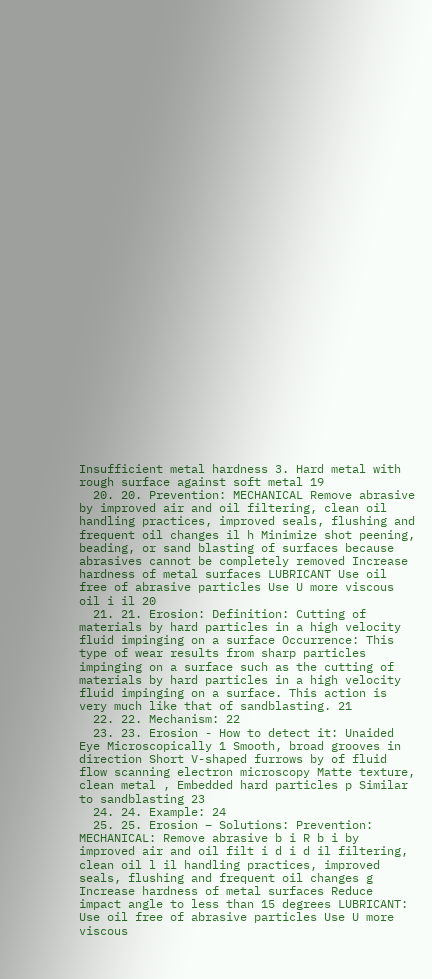Insufficient metal hardness 3. Hard metal with rough surface against soft metal 19
  20. 20. Prevention: MECHANICAL Remove abrasive by improved air and oil filtering, clean oil handling practices, improved seals, flushing and frequent oil changes il h Minimize shot peening, beading, or sand blasting of surfaces because abrasives cannot be completely removed Increase hardness of metal surfaces LUBRICANT Use oil free of abrasive particles Use U more viscous oil i il 20
  21. 21. Erosion: Definition: Cutting of materials by hard particles in a high velocity fluid impinging on a surface Occurrence: This type of wear results from sharp particles impinging on a surface such as the cutting of materials by hard particles in a high velocity fluid impinging on a surface. This action is very much like that of sandblasting. 21
  22. 22. Mechanism: 22
  23. 23. Erosion - How to detect it: Unaided Eye Microscopically 1 Smooth, broad grooves in direction Short V-shaped furrows by of fluid flow scanning electron microscopy Matte texture, clean metal , Embedded hard particles p Similar to sandblasting 23
  24. 24. Example: 24
  25. 25. Erosion – Solutions: Prevention: MECHANICAL: Remove abrasive b i R b i by improved air and oil filt i d i d il filtering, clean oil l il handling practices, improved seals, flushing and frequent oil changes g Increase hardness of metal surfaces Reduce impact angle to less than 15 degrees LUBRICANT: Use oil free of abrasive particles Use U more viscous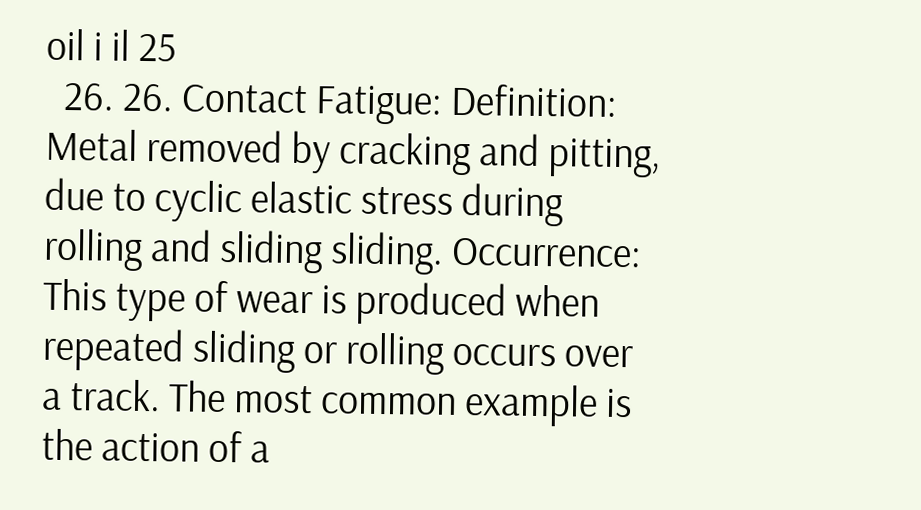oil i il 25
  26. 26. Contact Fatigue: Definition: Metal removed by cracking and pitting, due to cyclic elastic stress during rolling and sliding sliding. Occurrence: This type of wear is produced when repeated sliding or rolling occurs over a track. The most common example is the action of a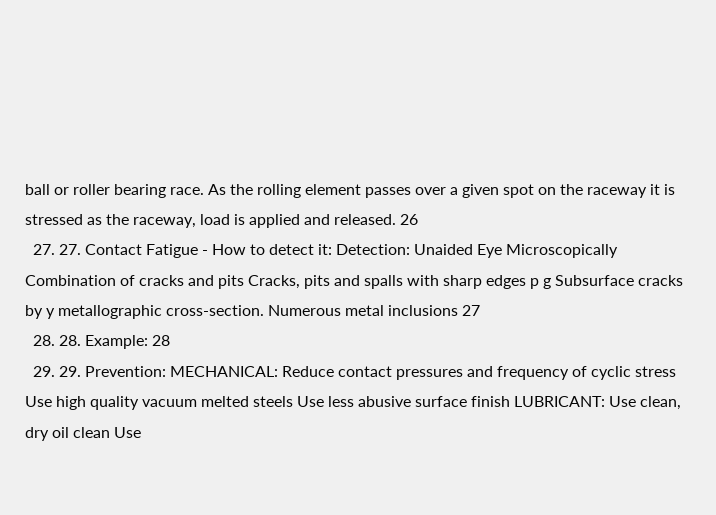ball or roller bearing race. As the rolling element passes over a given spot on the raceway it is stressed as the raceway, load is applied and released. 26
  27. 27. Contact Fatigue - How to detect it: Detection: Unaided Eye Microscopically Combination of cracks and pits Cracks, pits and spalls with sharp edges p g Subsurface cracks by y metallographic cross-section. Numerous metal inclusions 27
  28. 28. Example: 28
  29. 29. Prevention: MECHANICAL: Reduce contact pressures and frequency of cyclic stress Use high quality vacuum melted steels Use less abusive surface finish LUBRICANT: Use clean, dry oil clean Use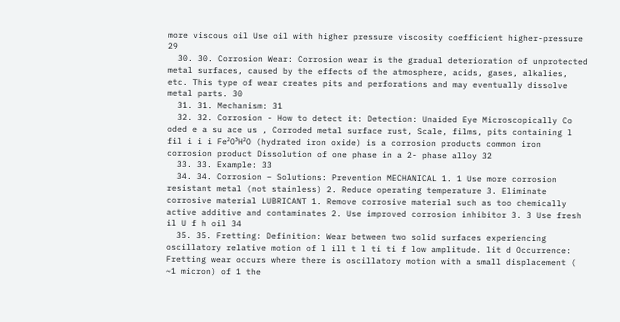more viscous oil Use oil with higher pressure viscosity coefficient higher-pressure 29
  30. 30. Corrosion Wear: Corrosion wear is the gradual deterioration of unprotected metal surfaces, caused by the effects of the atmosphere, acids, gases, alkalies, etc. This type of wear creates pits and perforations and may eventually dissolve metal parts. 30
  31. 31. Mechanism: 31
  32. 32. Corrosion - How to detect it: Detection: Unaided Eye Microscopically Co oded e a su ace us , Corroded metal surface rust, Scale, films, pits containing l fil i i i Fe²O³H²O (hydrated iron oxide) is a corrosion products common iron corrosion product Dissolution of one phase in a 2- phase alloy 32
  33. 33. Example: 33
  34. 34. Corrosion – Solutions: Prevention MECHANICAL 1. 1 Use more corrosion resistant metal (not stainless) 2. Reduce operating temperature 3. Eliminate corrosive material LUBRICANT 1. Remove corrosive material such as too chemically active additive and contaminates 2. Use improved corrosion inhibitor 3. 3 Use fresh il U f h oil 34
  35. 35. Fretting: Definition: Wear between two solid surfaces experiencing oscillatory relative motion of l ill t l ti ti f low amplitude. lit d Occurrence: Fretting wear occurs where there is oscillatory motion with a small displacement ( ~1 micron) of 1 the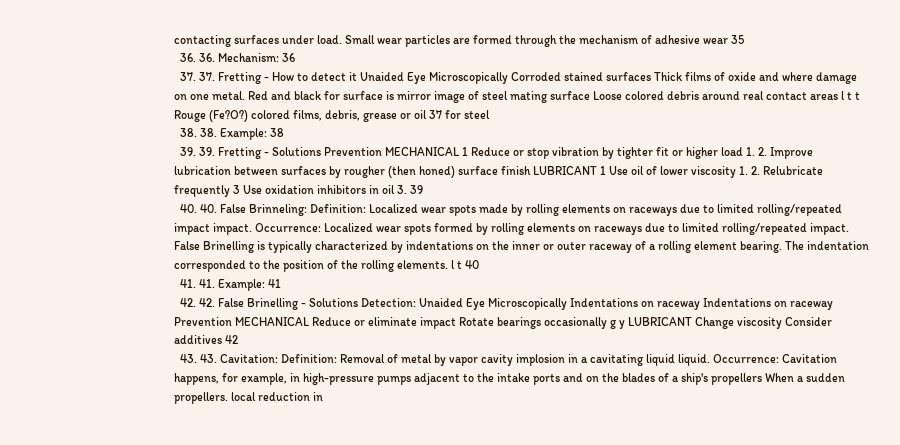contacting surfaces under load. Small wear particles are formed through the mechanism of adhesive wear 35
  36. 36. Mechanism: 36
  37. 37. Fretting - How to detect it Unaided Eye Microscopically Corroded stained surfaces Thick films of oxide and where damage on one metal. Red and black for surface is mirror image of steel mating surface Loose colored debris around real contact areas l t t Rouge (Fe?O?) colored films, debris, grease or oil 37 for steel
  38. 38. Example: 38
  39. 39. Fretting - Solutions Prevention MECHANICAL 1 Reduce or stop vibration by tighter fit or higher load 1. 2. Improve lubrication between surfaces by rougher (then honed) surface finish LUBRICANT 1 Use oil of lower viscosity 1. 2. Relubricate frequently 3 Use oxidation inhibitors in oil 3. 39
  40. 40. False Brinneling: Definition: Localized wear spots made by rolling elements on raceways due to limited rolling/repeated impact impact. Occurrence: Localized wear spots formed by rolling elements on raceways due to limited rolling/repeated impact. False Brinelling is typically characterized by indentations on the inner or outer raceway of a rolling element bearing. The indentation corresponded to the position of the rolling elements. l t 40
  41. 41. Example: 41
  42. 42. False Brinelling - Solutions Detection: Unaided Eye Microscopically Indentations on raceway Indentations on raceway Prevention MECHANICAL Reduce or eliminate impact Rotate bearings occasionally g y LUBRICANT Change viscosity Consider additives 42
  43. 43. Cavitation: Definition: Removal of metal by vapor cavity implosion in a cavitating liquid liquid. Occurrence: Cavitation happens, for example, in high-pressure pumps adjacent to the intake ports and on the blades of a ship's propellers When a sudden propellers. local reduction in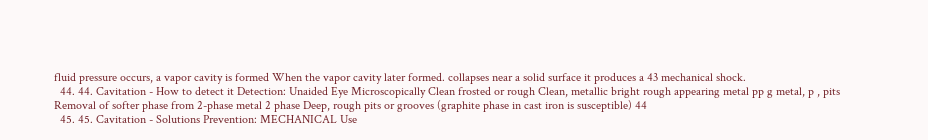fluid pressure occurs, a vapor cavity is formed When the vapor cavity later formed. collapses near a solid surface it produces a 43 mechanical shock.
  44. 44. Cavitation - How to detect it Detection: Unaided Eye Microscopically Clean frosted or rough Clean, metallic bright rough appearing metal pp g metal, p , pits Removal of softer phase from 2-phase metal 2 phase Deep, rough pits or grooves (graphite phase in cast iron is susceptible) 44
  45. 45. Cavitation - Solutions Prevention: MECHANICAL Use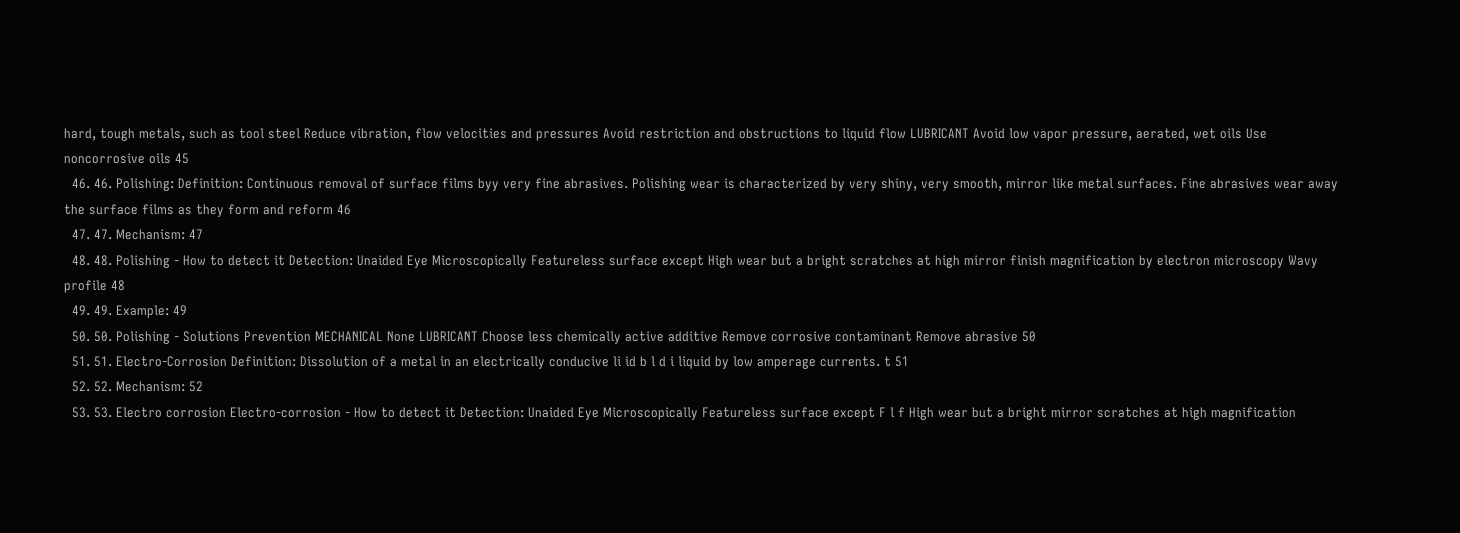hard, tough metals, such as tool steel Reduce vibration, flow velocities and pressures Avoid restriction and obstructions to liquid flow LUBRICANT Avoid low vapor pressure, aerated, wet oils Use noncorrosive oils 45
  46. 46. Polishing: Definition: Continuous removal of surface films byy very fine abrasives. Polishing wear is characterized by very shiny, very smooth, mirror like metal surfaces. Fine abrasives wear away the surface films as they form and reform 46
  47. 47. Mechanism: 47
  48. 48. Polishing - How to detect it Detection: Unaided Eye Microscopically Featureless surface except High wear but a bright scratches at high mirror finish magnification by electron microscopy Wavy profile 48
  49. 49. Example: 49
  50. 50. Polishing - Solutions Prevention MECHANICAL None LUBRICANT Choose less chemically active additive Remove corrosive contaminant Remove abrasive 50
  51. 51. Electro-Corrosion Definition: Dissolution of a metal in an electrically conducive li id b l d i liquid by low amperage currents. t 51
  52. 52. Mechanism: 52
  53. 53. Electro corrosion Electro-corrosion - How to detect it Detection: Unaided Eye Microscopically Featureless surface except F l f High wear but a bright mirror scratches at high magnification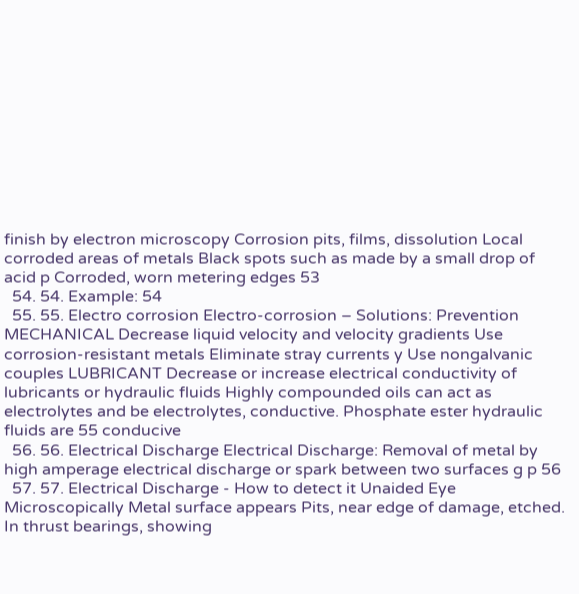finish by electron microscopy Corrosion pits, films, dissolution Local corroded areas of metals Black spots such as made by a small drop of acid p Corroded, worn metering edges 53
  54. 54. Example: 54
  55. 55. Electro corrosion Electro-corrosion – Solutions: Prevention MECHANICAL Decrease liquid velocity and velocity gradients Use corrosion-resistant metals Eliminate stray currents y Use nongalvanic couples LUBRICANT Decrease or increase electrical conductivity of lubricants or hydraulic fluids Highly compounded oils can act as electrolytes and be electrolytes, conductive. Phosphate ester hydraulic fluids are 55 conducive
  56. 56. Electrical Discharge Electrical Discharge: Removal of metal by high amperage electrical discharge or spark between two surfaces g p 56
  57. 57. Electrical Discharge - How to detect it Unaided Eye Microscopically Metal surface appears Pits, near edge of damage, etched. In thrust bearings, showing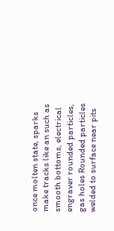once molten state, sparks make tracks like an such as smooth bottoms, electrical engraver rounded particles, gas holes Rounded particles welded to surface near pits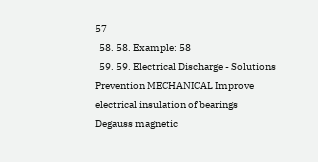57
  58. 58. Example: 58
  59. 59. Electrical Discharge - Solutions Prevention MECHANICAL Improve electrical insulation of bearings Degauss magnetic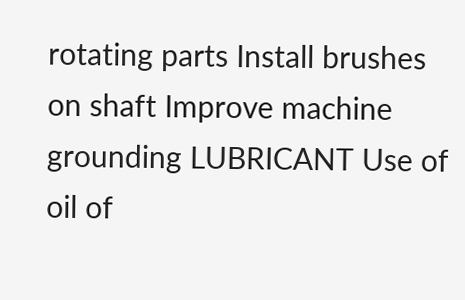rotating parts Install brushes on shaft Improve machine grounding LUBRICANT Use of oil of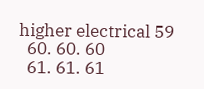higher electrical 59
  60. 60. 60
  61. 61. 61